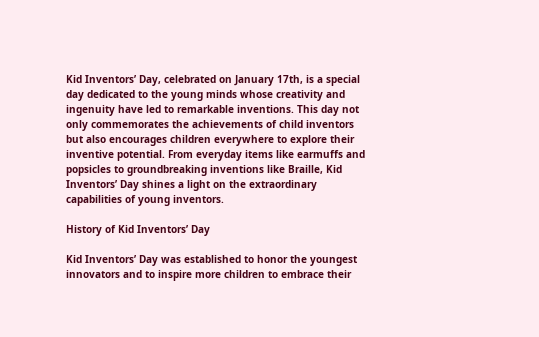Kid Inventors’ Day, celebrated on January 17th, is a special day dedicated to the young minds whose creativity and ingenuity have led to remarkable inventions. This day not only commemorates the achievements of child inventors but also encourages children everywhere to explore their inventive potential. From everyday items like earmuffs and popsicles to groundbreaking inventions like Braille, Kid Inventors’ Day shines a light on the extraordinary capabilities of young inventors.

History of Kid Inventors’ Day

Kid Inventors’ Day was established to honor the youngest innovators and to inspire more children to embrace their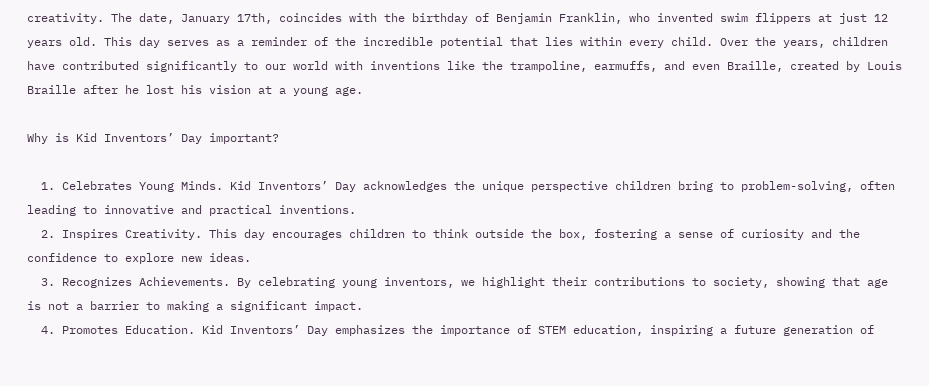creativity. The date, January 17th, coincides with the birthday of Benjamin Franklin, who invented swim flippers at just 12 years old. This day serves as a reminder of the incredible potential that lies within every child. Over the years, children have contributed significantly to our world with inventions like the trampoline, earmuffs, and even Braille, created by Louis Braille after he lost his vision at a young age.

Why is Kid Inventors’ Day important?

  1. Celebrates Young Minds. Kid Inventors’ Day acknowledges the unique perspective children bring to problem-solving, often leading to innovative and practical inventions.
  2. Inspires Creativity. This day encourages children to think outside the box, fostering a sense of curiosity and the confidence to explore new ideas.
  3. Recognizes Achievements. By celebrating young inventors, we highlight their contributions to society, showing that age is not a barrier to making a significant impact.
  4. Promotes Education. Kid Inventors’ Day emphasizes the importance of STEM education, inspiring a future generation of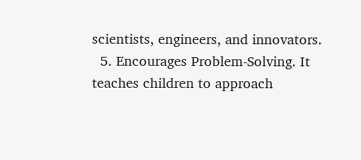scientists, engineers, and innovators.
  5. Encourages Problem-Solving. It teaches children to approach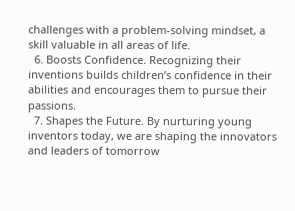challenges with a problem-solving mindset, a skill valuable in all areas of life.
  6. Boosts Confidence. Recognizing their inventions builds children’s confidence in their abilities and encourages them to pursue their passions.
  7. Shapes the Future. By nurturing young inventors today, we are shaping the innovators and leaders of tomorrow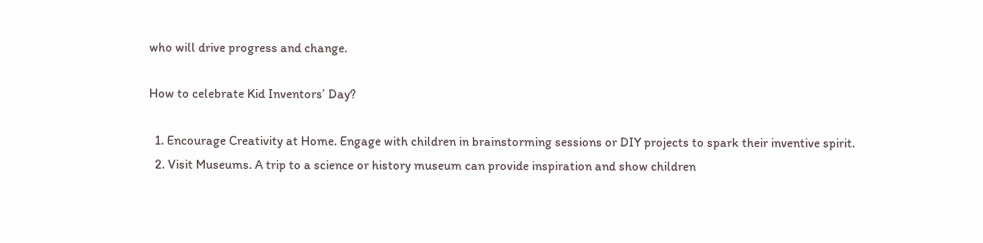who will drive progress and change.

How to celebrate Kid Inventors’ Day?

  1. Encourage Creativity at Home. Engage with children in brainstorming sessions or DIY projects to spark their inventive spirit.
  2. Visit Museums. A trip to a science or history museum can provide inspiration and show children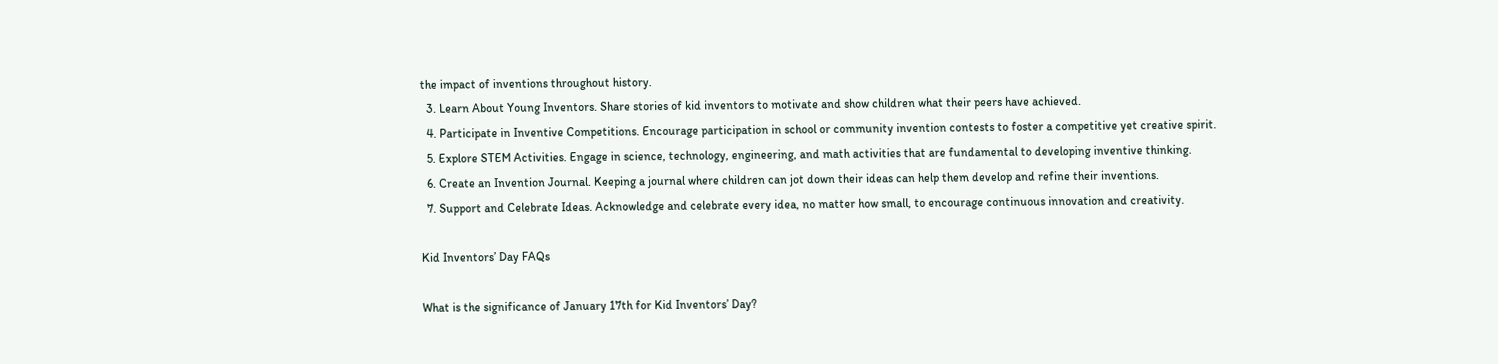the impact of inventions throughout history.
  3. Learn About Young Inventors. Share stories of kid inventors to motivate and show children what their peers have achieved.
  4. Participate in Inventive Competitions. Encourage participation in school or community invention contests to foster a competitive yet creative spirit.
  5. Explore STEM Activities. Engage in science, technology, engineering, and math activities that are fundamental to developing inventive thinking.
  6. Create an Invention Journal. Keeping a journal where children can jot down their ideas can help them develop and refine their inventions.
  7. Support and Celebrate Ideas. Acknowledge and celebrate every idea, no matter how small, to encourage continuous innovation and creativity.

Kid Inventors’ Day FAQs

What is the significance of January 17th for Kid Inventors’ Day?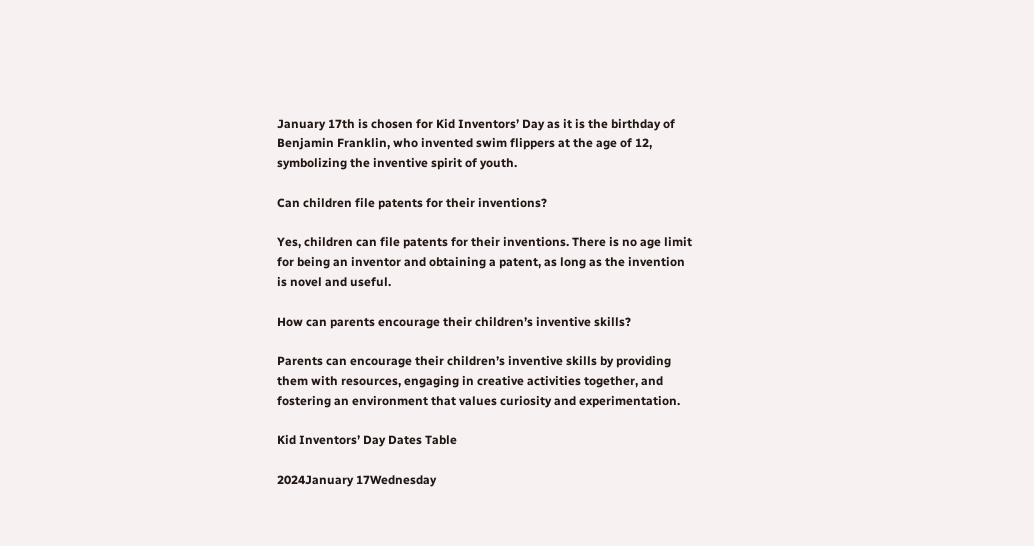January 17th is chosen for Kid Inventors’ Day as it is the birthday of Benjamin Franklin, who invented swim flippers at the age of 12, symbolizing the inventive spirit of youth.

Can children file patents for their inventions?

Yes, children can file patents for their inventions. There is no age limit for being an inventor and obtaining a patent, as long as the invention is novel and useful.

How can parents encourage their children’s inventive skills?

Parents can encourage their children’s inventive skills by providing them with resources, engaging in creative activities together, and fostering an environment that values curiosity and experimentation.

Kid Inventors’ Day Dates Table

2024January 17Wednesday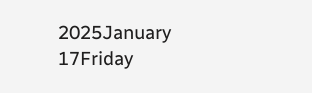2025January 17Friday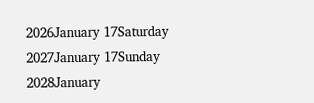2026January 17Saturday
2027January 17Sunday
2028January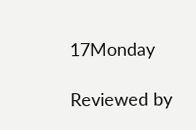17Monday

Reviewed by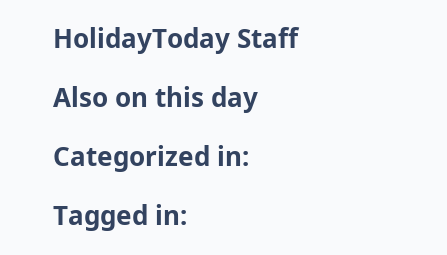HolidayToday Staff

Also on this day

Categorized in:

Tagged in: